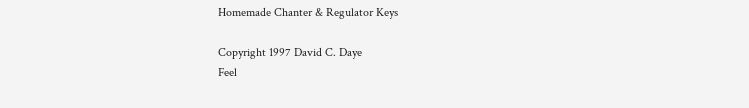Homemade Chanter & Regulator Keys

Copyright 1997 David C. Daye
Feel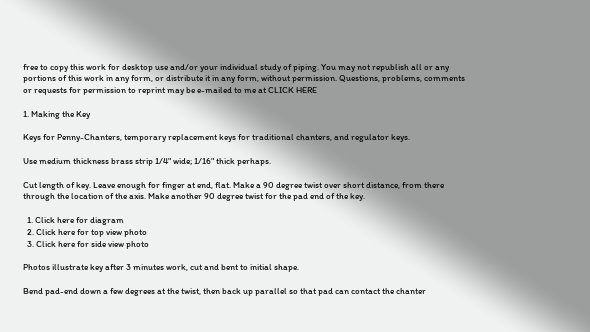free to copy this work for desktop use and/or your individual study of piping. You may not republish all or any portions of this work in any form, or distribute it in any form, without permission. Questions, problems, comments or requests for permission to reprint may be e-mailed to me at CLICK HERE

1. Making the Key

Keys for Penny-Chanters, temporary replacement keys for traditional chanters, and regulator keys.

Use medium thickness brass strip 1/4" wide; 1/16" thick perhaps.

Cut length of key. Leave enough for finger at end, flat. Make a 90 degree twist over short distance, from there through the location of the axis. Make another 90 degree twist for the pad end of the key.

  1. Click here for diagram
  2. Click here for top view photo
  3. Click here for side view photo

Photos illustrate key after 3 minutes work, cut and bent to initial shape.

Bend pad-end down a few degrees at the twist, then back up parallel so that pad can contact the chanter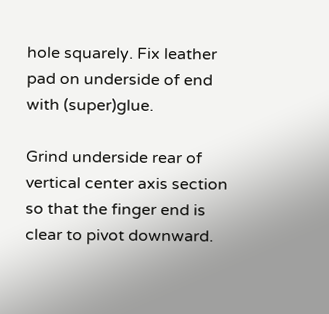hole squarely. Fix leather pad on underside of end with (super)glue.

Grind underside rear of vertical center axis section so that the finger end is clear to pivot downward.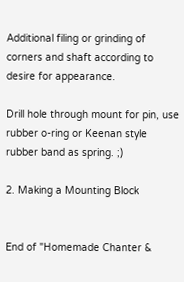Additional filing or grinding of corners and shaft according to desire for appearance.

Drill hole through mount for pin, use rubber o-ring or Keenan style rubber band as spring. ;)

2. Making a Mounting Block


End of "Homemade Chanter &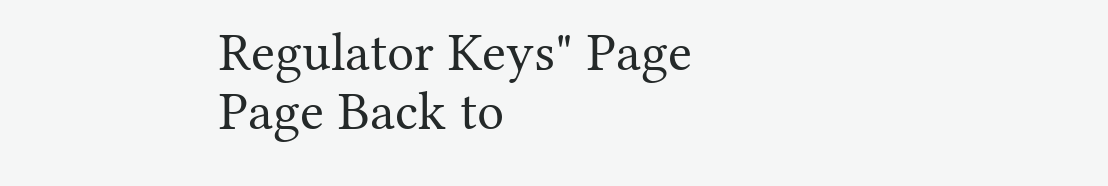Regulator Keys" Page
Page Back to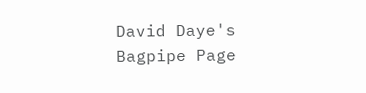David Daye's Bagpipe Page